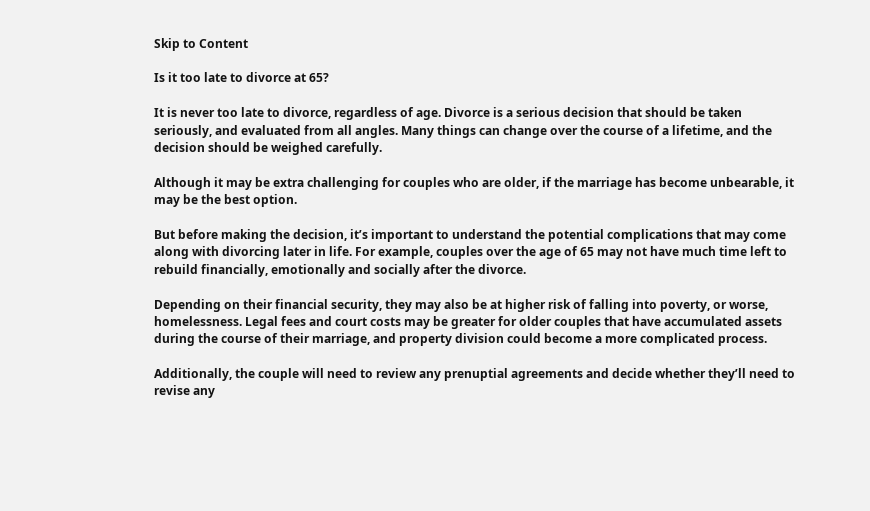Skip to Content

Is it too late to divorce at 65?

It is never too late to divorce, regardless of age. Divorce is a serious decision that should be taken seriously, and evaluated from all angles. Many things can change over the course of a lifetime, and the decision should be weighed carefully.

Although it may be extra challenging for couples who are older, if the marriage has become unbearable, it may be the best option.

But before making the decision, it’s important to understand the potential complications that may come along with divorcing later in life. For example, couples over the age of 65 may not have much time left to rebuild financially, emotionally and socially after the divorce.

Depending on their financial security, they may also be at higher risk of falling into poverty, or worse, homelessness. Legal fees and court costs may be greater for older couples that have accumulated assets during the course of their marriage, and property division could become a more complicated process.

Additionally, the couple will need to review any prenuptial agreements and decide whether they’ll need to revise any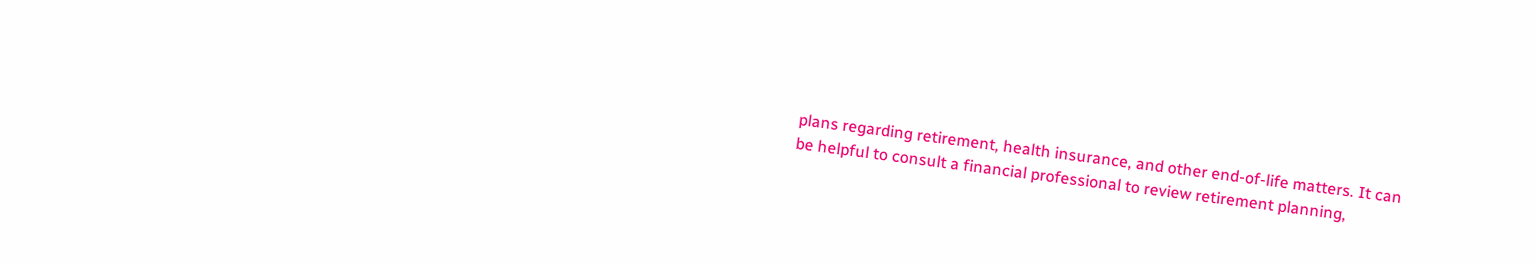plans regarding retirement, health insurance, and other end-of-life matters. It can be helpful to consult a financial professional to review retirement planning,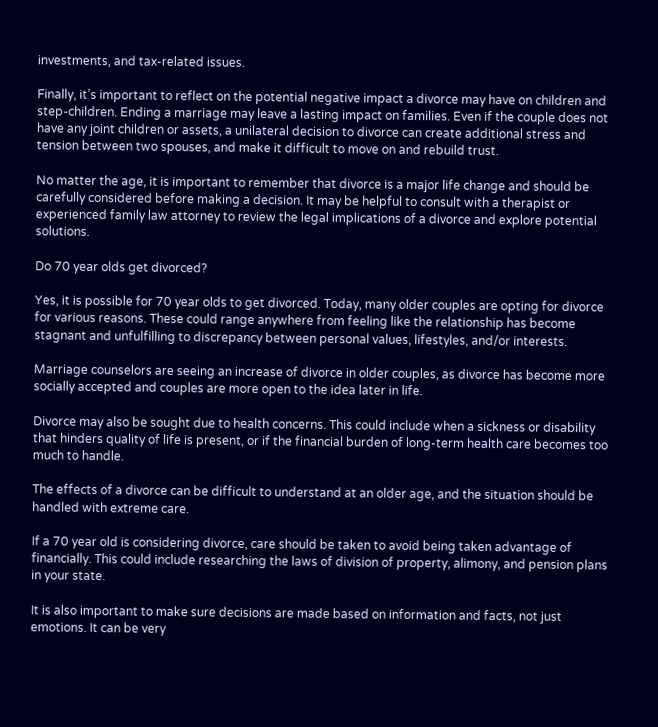investments, and tax-related issues.

Finally, it’s important to reflect on the potential negative impact a divorce may have on children and step-children. Ending a marriage may leave a lasting impact on families. Even if the couple does not have any joint children or assets, a unilateral decision to divorce can create additional stress and tension between two spouses, and make it difficult to move on and rebuild trust.

No matter the age, it is important to remember that divorce is a major life change and should be carefully considered before making a decision. It may be helpful to consult with a therapist or experienced family law attorney to review the legal implications of a divorce and explore potential solutions.

Do 70 year olds get divorced?

Yes, it is possible for 70 year olds to get divorced. Today, many older couples are opting for divorce for various reasons. These could range anywhere from feeling like the relationship has become stagnant and unfulfilling to discrepancy between personal values, lifestyles, and/or interests.

Marriage counselors are seeing an increase of divorce in older couples, as divorce has become more socially accepted and couples are more open to the idea later in life.

Divorce may also be sought due to health concerns. This could include when a sickness or disability that hinders quality of life is present, or if the financial burden of long-term health care becomes too much to handle.

The effects of a divorce can be difficult to understand at an older age, and the situation should be handled with extreme care.

If a 70 year old is considering divorce, care should be taken to avoid being taken advantage of financially. This could include researching the laws of division of property, alimony, and pension plans in your state.

It is also important to make sure decisions are made based on information and facts, not just emotions. It can be very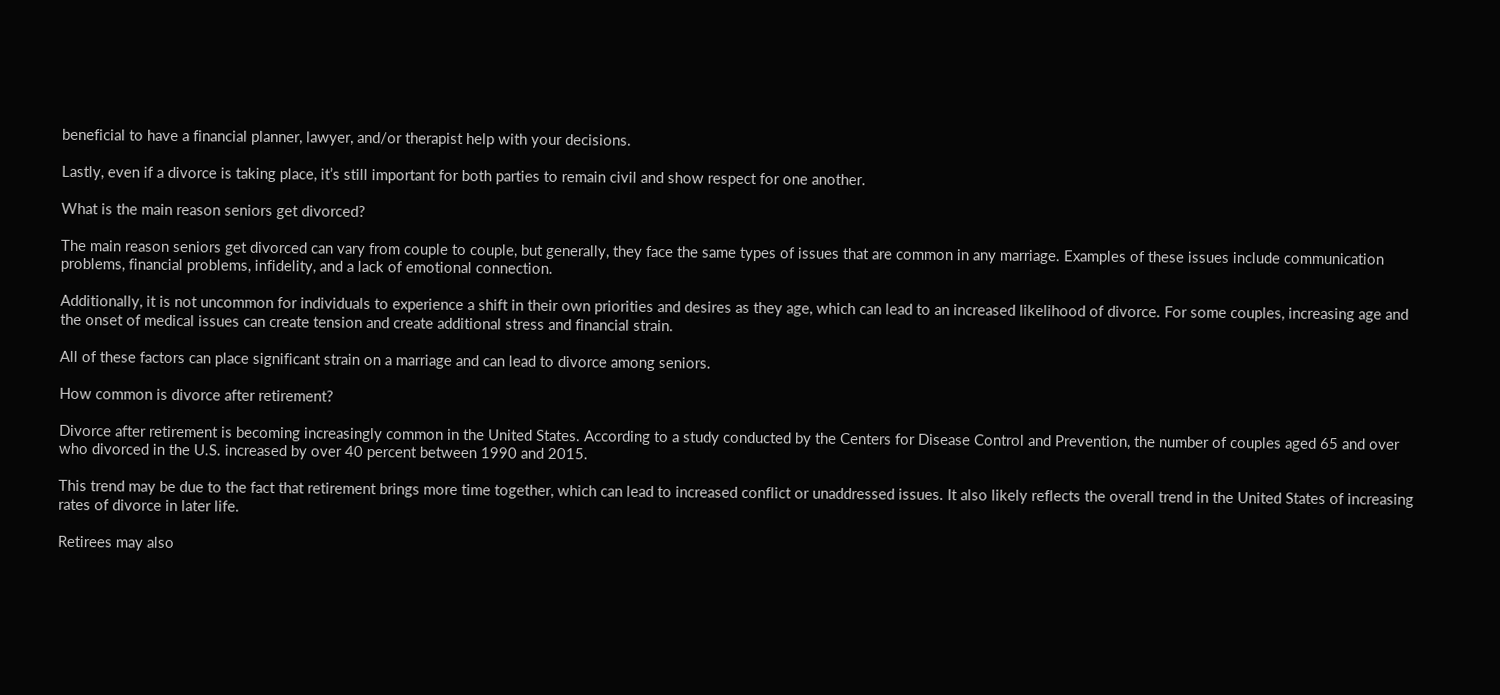beneficial to have a financial planner, lawyer, and/or therapist help with your decisions.

Lastly, even if a divorce is taking place, it’s still important for both parties to remain civil and show respect for one another.

What is the main reason seniors get divorced?

The main reason seniors get divorced can vary from couple to couple, but generally, they face the same types of issues that are common in any marriage. Examples of these issues include communication problems, financial problems, infidelity, and a lack of emotional connection.

Additionally, it is not uncommon for individuals to experience a shift in their own priorities and desires as they age, which can lead to an increased likelihood of divorce. For some couples, increasing age and the onset of medical issues can create tension and create additional stress and financial strain.

All of these factors can place significant strain on a marriage and can lead to divorce among seniors.

How common is divorce after retirement?

Divorce after retirement is becoming increasingly common in the United States. According to a study conducted by the Centers for Disease Control and Prevention, the number of couples aged 65 and over who divorced in the U.S. increased by over 40 percent between 1990 and 2015.

This trend may be due to the fact that retirement brings more time together, which can lead to increased conflict or unaddressed issues. It also likely reflects the overall trend in the United States of increasing rates of divorce in later life.

Retirees may also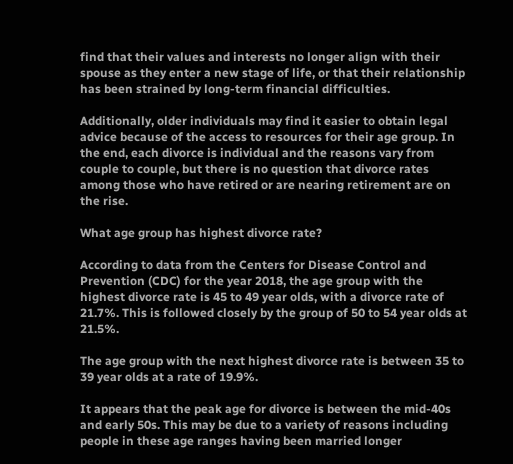find that their values and interests no longer align with their spouse as they enter a new stage of life, or that their relationship has been strained by long-term financial difficulties.

Additionally, older individuals may find it easier to obtain legal advice because of the access to resources for their age group. In the end, each divorce is individual and the reasons vary from couple to couple, but there is no question that divorce rates among those who have retired or are nearing retirement are on the rise.

What age group has highest divorce rate?

According to data from the Centers for Disease Control and Prevention (CDC) for the year 2018, the age group with the highest divorce rate is 45 to 49 year olds, with a divorce rate of 21.7%. This is followed closely by the group of 50 to 54 year olds at 21.5%.

The age group with the next highest divorce rate is between 35 to 39 year olds at a rate of 19.9%.

It appears that the peak age for divorce is between the mid-40s and early 50s. This may be due to a variety of reasons including people in these age ranges having been married longer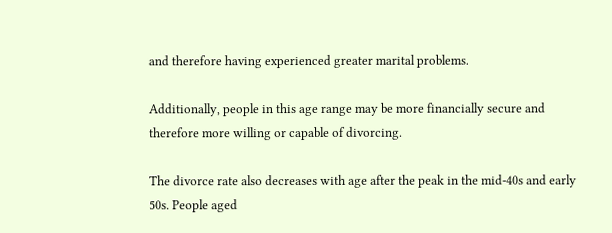and therefore having experienced greater marital problems.

Additionally, people in this age range may be more financially secure and therefore more willing or capable of divorcing.

The divorce rate also decreases with age after the peak in the mid-40s and early 50s. People aged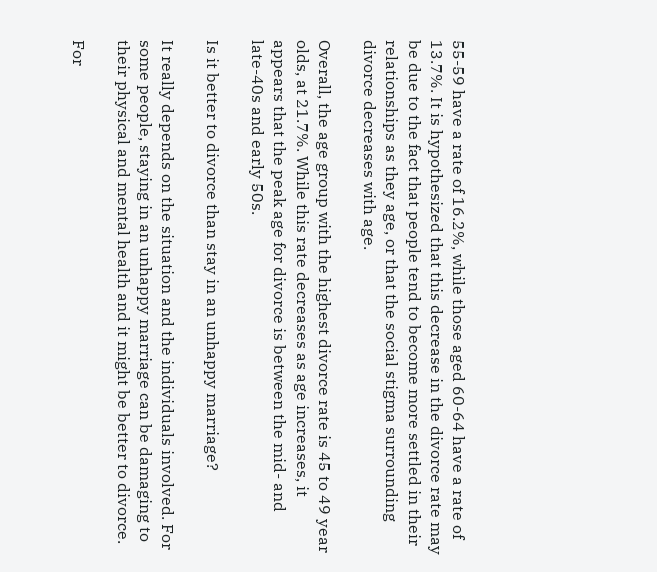55-59 have a rate of 16.2%, while those aged 60-64 have a rate of 13.7%. It is hypothesized that this decrease in the divorce rate may be due to the fact that people tend to become more settled in their relationships as they age, or that the social stigma surrounding divorce decreases with age.

Overall, the age group with the highest divorce rate is 45 to 49 year olds, at 21.7%. While this rate decreases as age increases, it appears that the peak age for divorce is between the mid- and late-40s and early 50s.

Is it better to divorce than stay in an unhappy marriage?

It really depends on the situation and the individuals involved. For some people, staying in an unhappy marriage can be damaging to their physical and mental health and it might be better to divorce.

For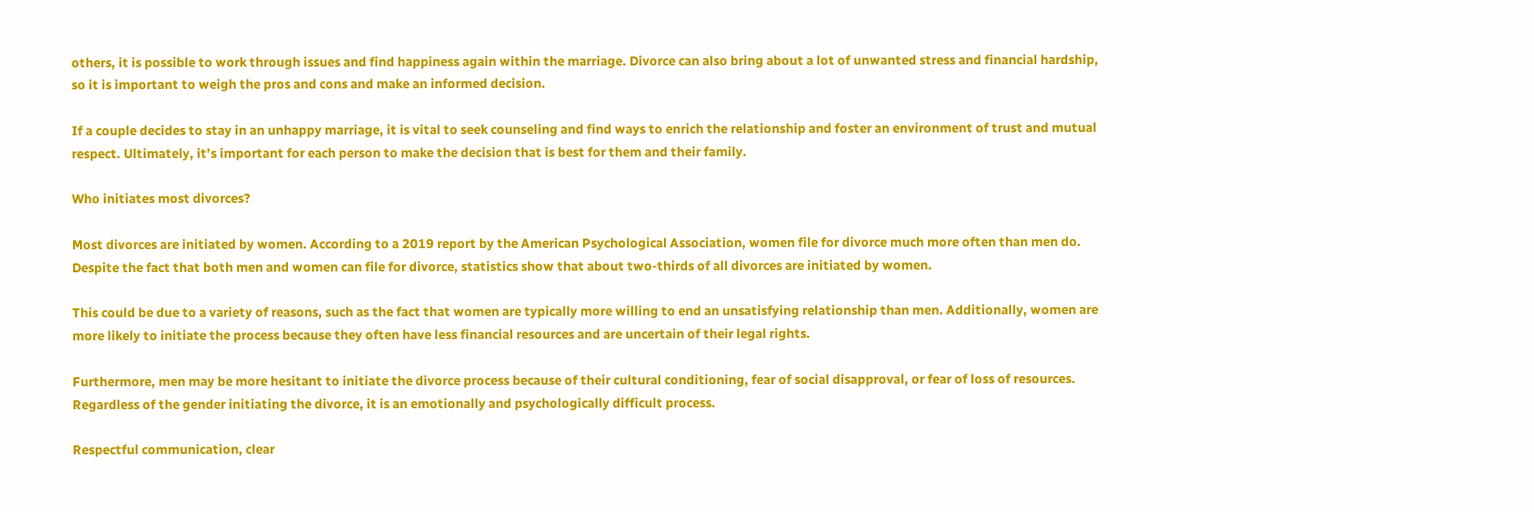others, it is possible to work through issues and find happiness again within the marriage. Divorce can also bring about a lot of unwanted stress and financial hardship, so it is important to weigh the pros and cons and make an informed decision.

If a couple decides to stay in an unhappy marriage, it is vital to seek counseling and find ways to enrich the relationship and foster an environment of trust and mutual respect. Ultimately, it’s important for each person to make the decision that is best for them and their family.

Who initiates most divorces?

Most divorces are initiated by women. According to a 2019 report by the American Psychological Association, women file for divorce much more often than men do. Despite the fact that both men and women can file for divorce, statistics show that about two-thirds of all divorces are initiated by women.

This could be due to a variety of reasons, such as the fact that women are typically more willing to end an unsatisfying relationship than men. Additionally, women are more likely to initiate the process because they often have less financial resources and are uncertain of their legal rights.

Furthermore, men may be more hesitant to initiate the divorce process because of their cultural conditioning, fear of social disapproval, or fear of loss of resources. Regardless of the gender initiating the divorce, it is an emotionally and psychologically difficult process.

Respectful communication, clear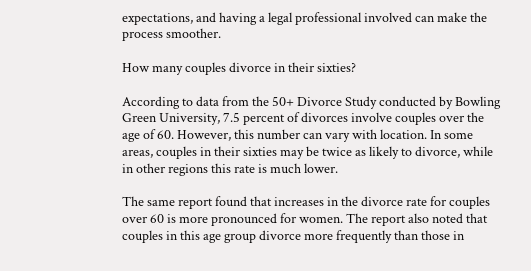expectations, and having a legal professional involved can make the process smoother.

How many couples divorce in their sixties?

According to data from the 50+ Divorce Study conducted by Bowling Green University, 7.5 percent of divorces involve couples over the age of 60. However, this number can vary with location. In some areas, couples in their sixties may be twice as likely to divorce, while in other regions this rate is much lower.

The same report found that increases in the divorce rate for couples over 60 is more pronounced for women. The report also noted that couples in this age group divorce more frequently than those in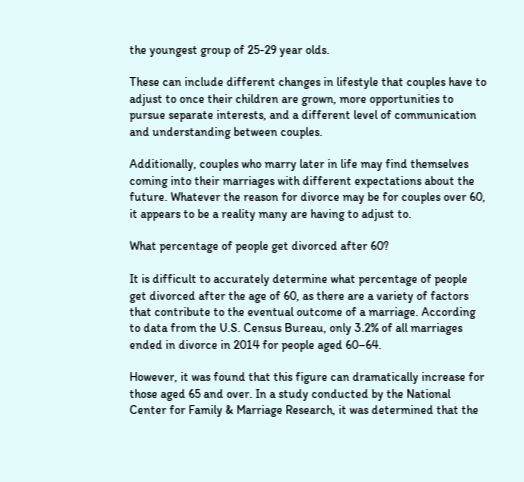the youngest group of 25-29 year olds.

These can include different changes in lifestyle that couples have to adjust to once their children are grown, more opportunities to pursue separate interests, and a different level of communication and understanding between couples.

Additionally, couples who marry later in life may find themselves coming into their marriages with different expectations about the future. Whatever the reason for divorce may be for couples over 60, it appears to be a reality many are having to adjust to.

What percentage of people get divorced after 60?

It is difficult to accurately determine what percentage of people get divorced after the age of 60, as there are a variety of factors that contribute to the eventual outcome of a marriage. According to data from the U.S. Census Bureau, only 3.2% of all marriages ended in divorce in 2014 for people aged 60–64.

However, it was found that this figure can dramatically increase for those aged 65 and over. In a study conducted by the National Center for Family & Marriage Research, it was determined that the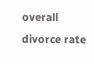overall divorce rate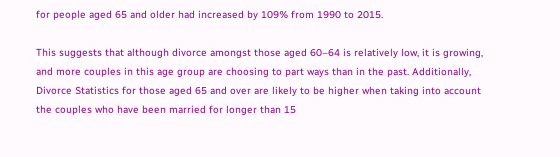for people aged 65 and older had increased by 109% from 1990 to 2015.

This suggests that although divorce amongst those aged 60–64 is relatively low, it is growing, and more couples in this age group are choosing to part ways than in the past. Additionally, Divorce Statistics for those aged 65 and over are likely to be higher when taking into account the couples who have been married for longer than 15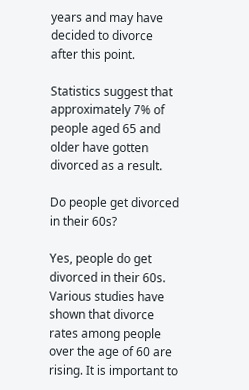years and may have decided to divorce after this point.

Statistics suggest that approximately 7% of people aged 65 and older have gotten divorced as a result.

Do people get divorced in their 60s?

Yes, people do get divorced in their 60s. Various studies have shown that divorce rates among people over the age of 60 are rising. It is important to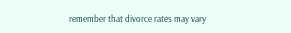remember that divorce rates may vary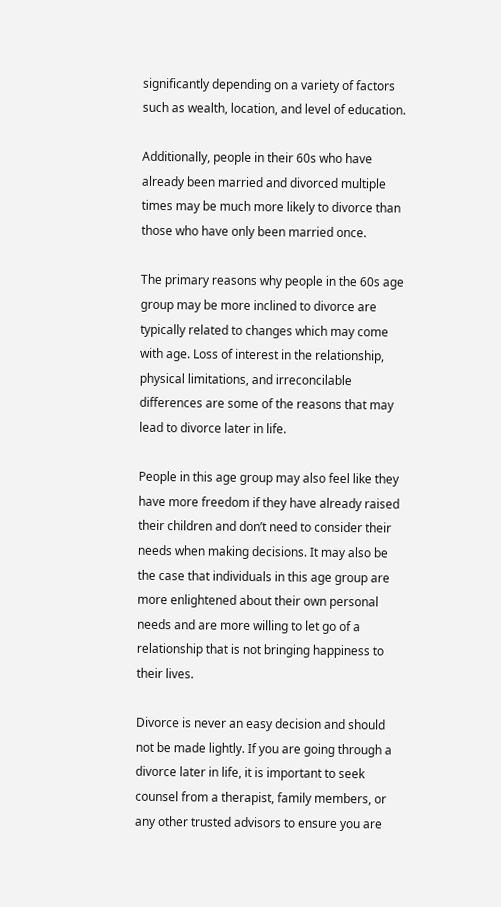significantly depending on a variety of factors such as wealth, location, and level of education.

Additionally, people in their 60s who have already been married and divorced multiple times may be much more likely to divorce than those who have only been married once.

The primary reasons why people in the 60s age group may be more inclined to divorce are typically related to changes which may come with age. Loss of interest in the relationship, physical limitations, and irreconcilable differences are some of the reasons that may lead to divorce later in life.

People in this age group may also feel like they have more freedom if they have already raised their children and don’t need to consider their needs when making decisions. It may also be the case that individuals in this age group are more enlightened about their own personal needs and are more willing to let go of a relationship that is not bringing happiness to their lives.

Divorce is never an easy decision and should not be made lightly. If you are going through a divorce later in life, it is important to seek counsel from a therapist, family members, or any other trusted advisors to ensure you are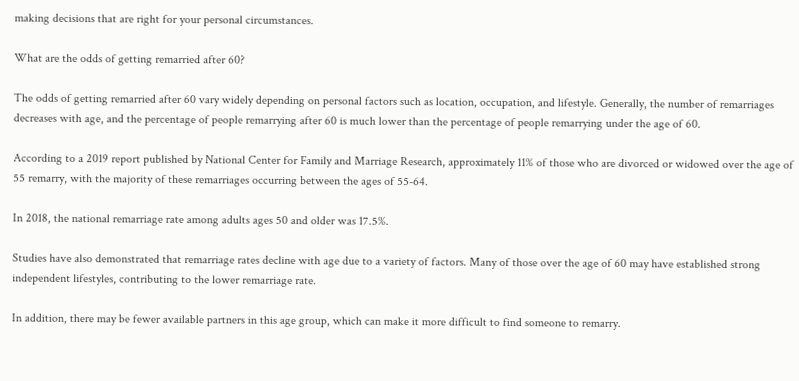making decisions that are right for your personal circumstances.

What are the odds of getting remarried after 60?

The odds of getting remarried after 60 vary widely depending on personal factors such as location, occupation, and lifestyle. Generally, the number of remarriages decreases with age, and the percentage of people remarrying after 60 is much lower than the percentage of people remarrying under the age of 60.

According to a 2019 report published by National Center for Family and Marriage Research, approximately 11% of those who are divorced or widowed over the age of 55 remarry, with the majority of these remarriages occurring between the ages of 55-64.

In 2018, the national remarriage rate among adults ages 50 and older was 17.5%.

Studies have also demonstrated that remarriage rates decline with age due to a variety of factors. Many of those over the age of 60 may have established strong independent lifestyles, contributing to the lower remarriage rate.

In addition, there may be fewer available partners in this age group, which can make it more difficult to find someone to remarry.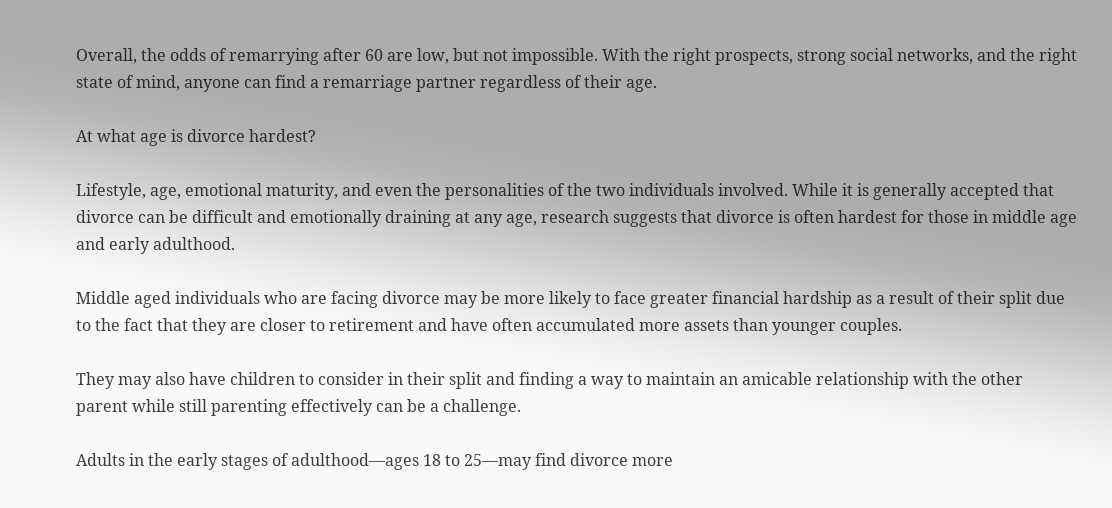Overall, the odds of remarrying after 60 are low, but not impossible. With the right prospects, strong social networks, and the right state of mind, anyone can find a remarriage partner regardless of their age.

At what age is divorce hardest?

Lifestyle, age, emotional maturity, and even the personalities of the two individuals involved. While it is generally accepted that divorce can be difficult and emotionally draining at any age, research suggests that divorce is often hardest for those in middle age and early adulthood.

Middle aged individuals who are facing divorce may be more likely to face greater financial hardship as a result of their split due to the fact that they are closer to retirement and have often accumulated more assets than younger couples.

They may also have children to consider in their split and finding a way to maintain an amicable relationship with the other parent while still parenting effectively can be a challenge.

Adults in the early stages of adulthood—ages 18 to 25—may find divorce more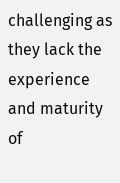challenging as they lack the experience and maturity of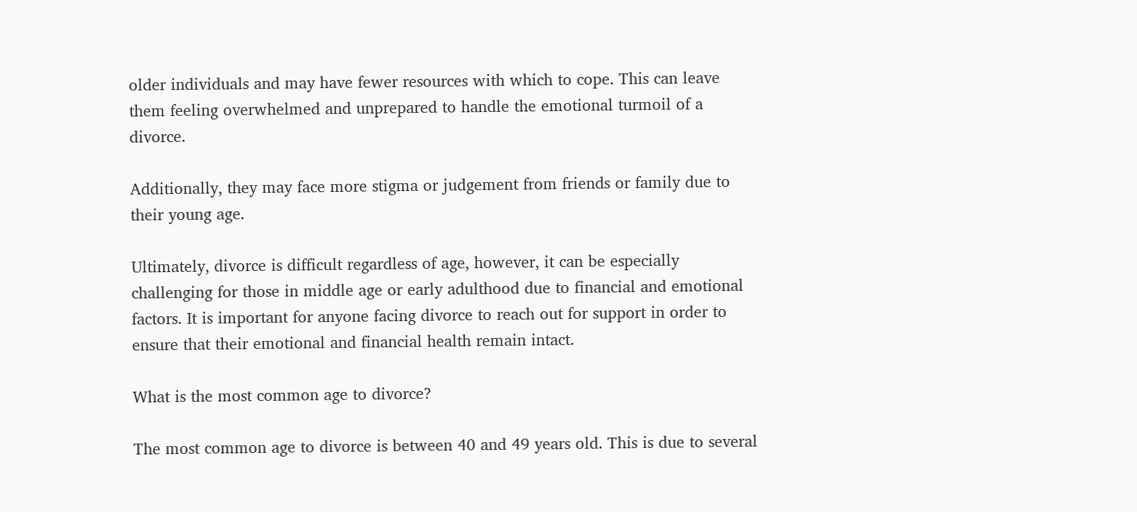older individuals and may have fewer resources with which to cope. This can leave them feeling overwhelmed and unprepared to handle the emotional turmoil of a divorce.

Additionally, they may face more stigma or judgement from friends or family due to their young age.

Ultimately, divorce is difficult regardless of age, however, it can be especially challenging for those in middle age or early adulthood due to financial and emotional factors. It is important for anyone facing divorce to reach out for support in order to ensure that their emotional and financial health remain intact.

What is the most common age to divorce?

The most common age to divorce is between 40 and 49 years old. This is due to several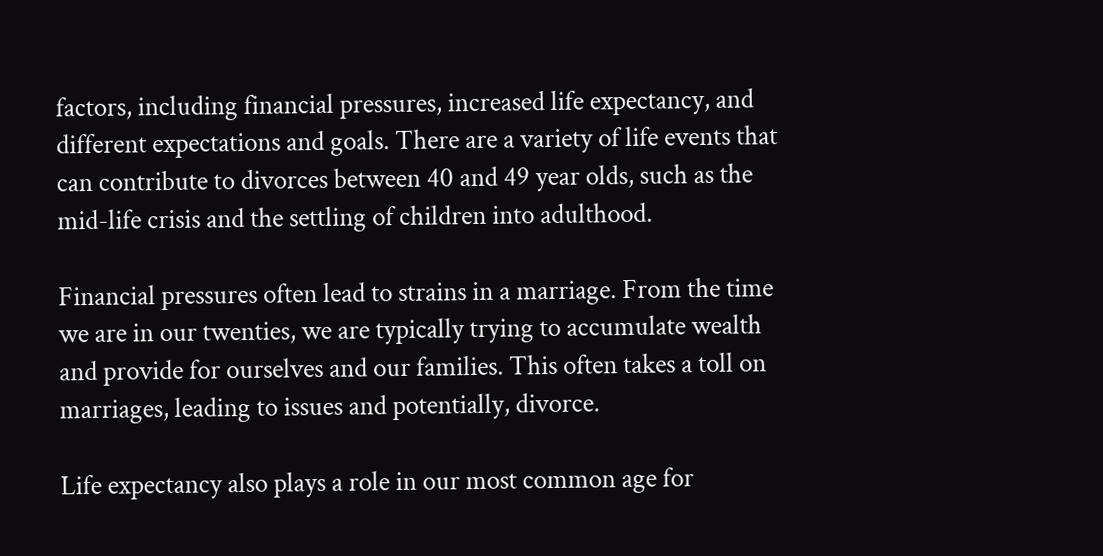factors, including financial pressures, increased life expectancy, and different expectations and goals. There are a variety of life events that can contribute to divorces between 40 and 49 year olds, such as the mid-life crisis and the settling of children into adulthood.

Financial pressures often lead to strains in a marriage. From the time we are in our twenties, we are typically trying to accumulate wealth and provide for ourselves and our families. This often takes a toll on marriages, leading to issues and potentially, divorce.

Life expectancy also plays a role in our most common age for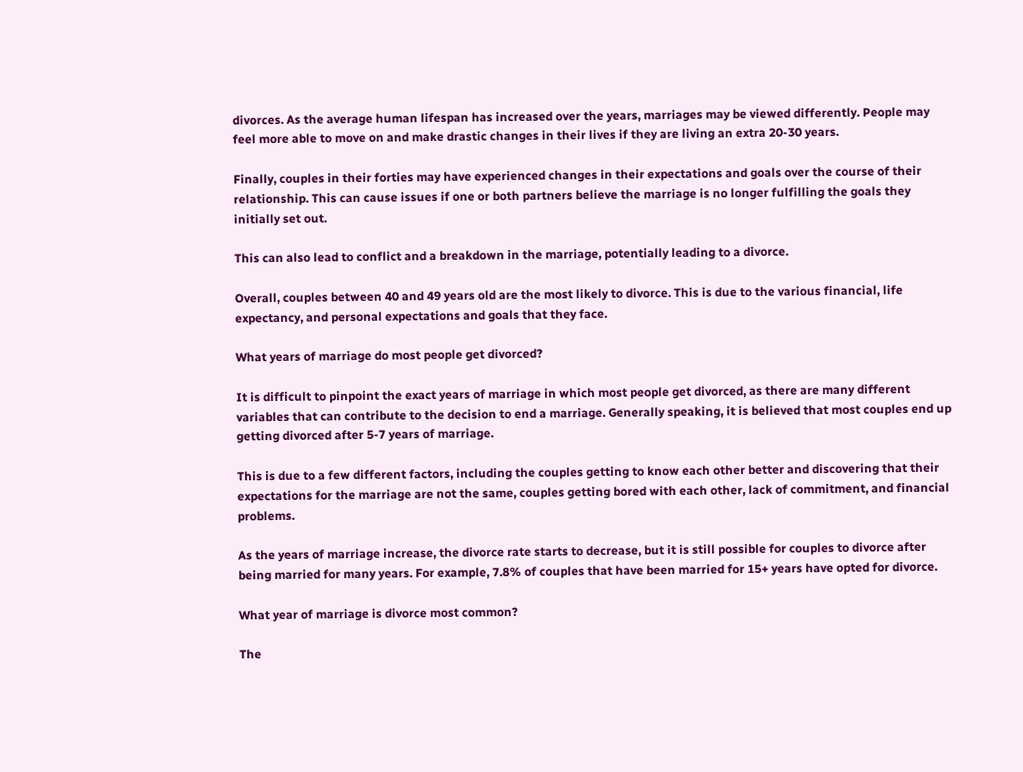divorces. As the average human lifespan has increased over the years, marriages may be viewed differently. People may feel more able to move on and make drastic changes in their lives if they are living an extra 20-30 years.

Finally, couples in their forties may have experienced changes in their expectations and goals over the course of their relationship. This can cause issues if one or both partners believe the marriage is no longer fulfilling the goals they initially set out.

This can also lead to conflict and a breakdown in the marriage, potentially leading to a divorce.

Overall, couples between 40 and 49 years old are the most likely to divorce. This is due to the various financial, life expectancy, and personal expectations and goals that they face.

What years of marriage do most people get divorced?

It is difficult to pinpoint the exact years of marriage in which most people get divorced, as there are many different variables that can contribute to the decision to end a marriage. Generally speaking, it is believed that most couples end up getting divorced after 5-7 years of marriage.

This is due to a few different factors, including the couples getting to know each other better and discovering that their expectations for the marriage are not the same, couples getting bored with each other, lack of commitment, and financial problems.

As the years of marriage increase, the divorce rate starts to decrease, but it is still possible for couples to divorce after being married for many years. For example, 7.8% of couples that have been married for 15+ years have opted for divorce.

What year of marriage is divorce most common?

The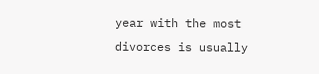year with the most divorces is usually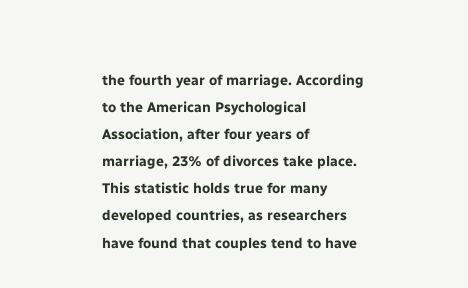the fourth year of marriage. According to the American Psychological Association, after four years of marriage, 23% of divorces take place. This statistic holds true for many developed countries, as researchers have found that couples tend to have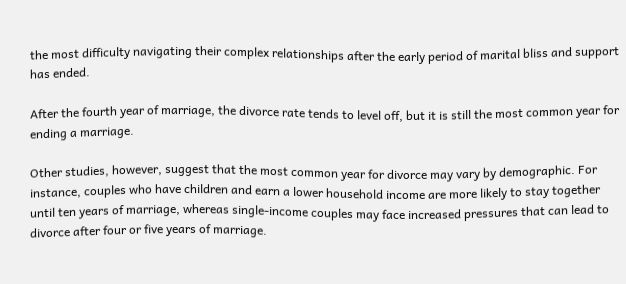the most difficulty navigating their complex relationships after the early period of marital bliss and support has ended.

After the fourth year of marriage, the divorce rate tends to level off, but it is still the most common year for ending a marriage.

Other studies, however, suggest that the most common year for divorce may vary by demographic. For instance, couples who have children and earn a lower household income are more likely to stay together until ten years of marriage, whereas single-income couples may face increased pressures that can lead to divorce after four or five years of marriage.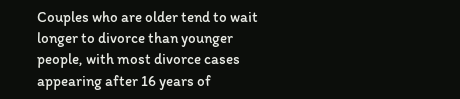Couples who are older tend to wait longer to divorce than younger people, with most divorce cases appearing after 16 years of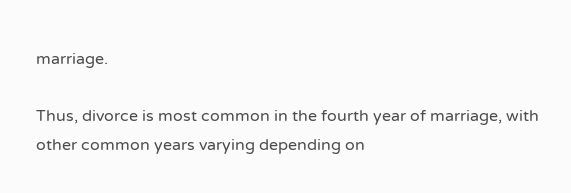marriage.

Thus, divorce is most common in the fourth year of marriage, with other common years varying depending on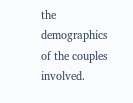the demographics of the couples involved.